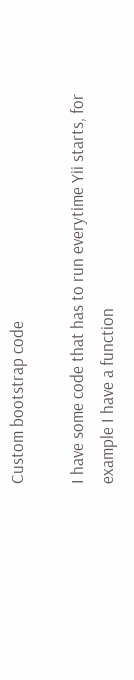Custom bootstrap code

I have some code that has to run everytime Yii starts, for example I have a function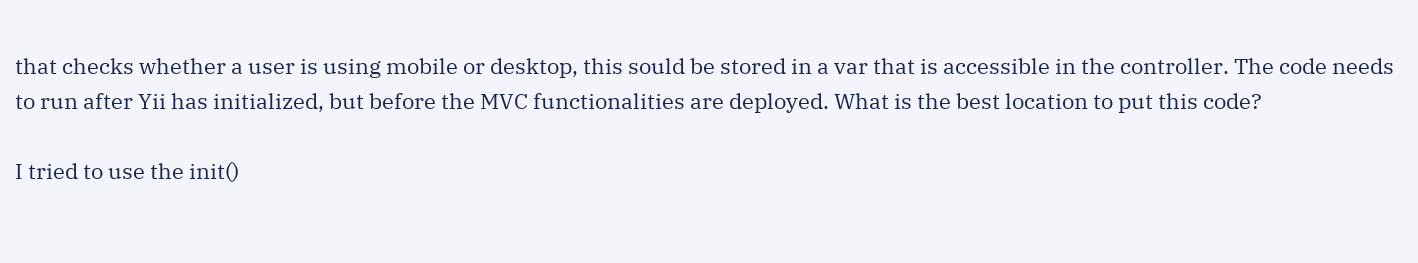that checks whether a user is using mobile or desktop, this sould be stored in a var that is accessible in the controller. The code needs to run after Yii has initialized, but before the MVC functionalities are deployed. What is the best location to put this code?

I tried to use the init()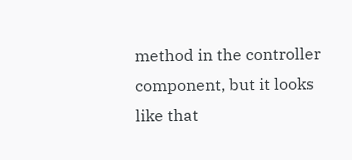method in the controller component, but it looks like that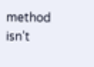method isn’t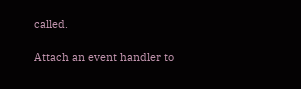called.

Attach an event handler to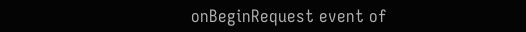onBeginRequest event of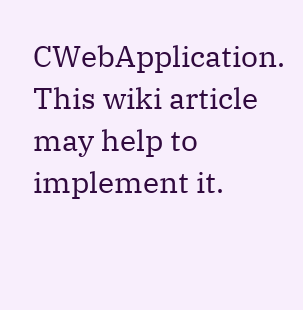CWebApplication. This wiki article may help to implement it.